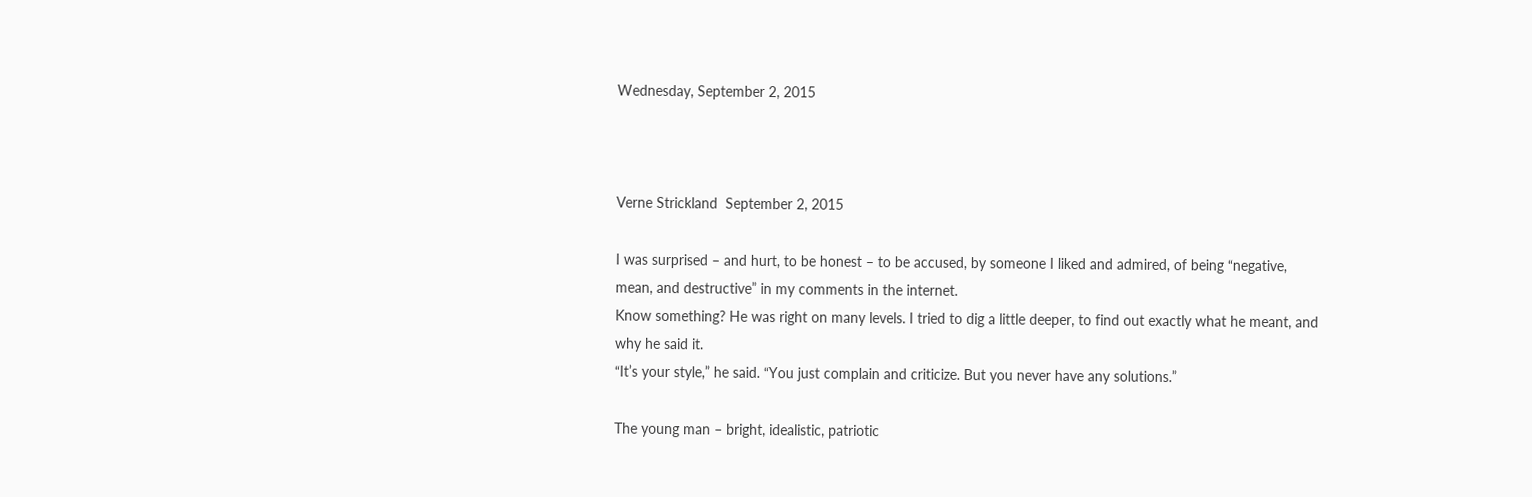Wednesday, September 2, 2015



Verne Strickland  September 2, 2015

I was surprised – and hurt, to be honest – to be accused, by someone I liked and admired, of being “negative, mean, and destructive” in my comments in the internet.
Know something? He was right on many levels. I tried to dig a little deeper, to find out exactly what he meant, and why he said it.
“It’s your style,” he said. “You just complain and criticize. But you never have any solutions.”

The young man – bright, idealistic, patriotic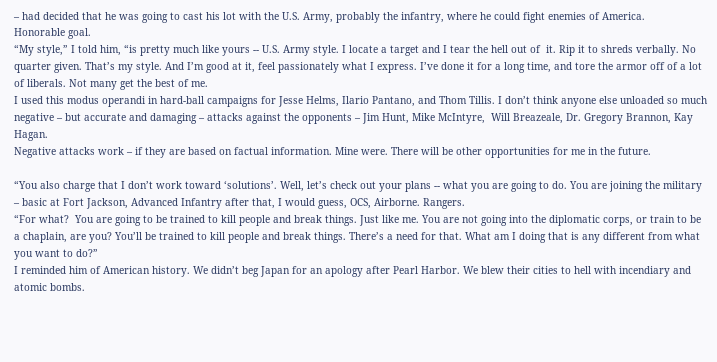– had decided that he was going to cast his lot with the U.S. Army, probably the infantry, where he could fight enemies of America.
Honorable goal.
“My style,” I told him, “is pretty much like yours -- U.S. Army style. I locate a target and I tear the hell out of  it. Rip it to shreds verbally. No quarter given. That’s my style. And I’m good at it, feel passionately what I express. I’ve done it for a long time, and tore the armor off of a lot of liberals. Not many get the best of me.
I used this modus operandi in hard-ball campaigns for Jesse Helms, Ilario Pantano, and Thom Tillis. I don’t think anyone else unloaded so much negative – but accurate and damaging – attacks against the opponents – Jim Hunt, Mike McIntyre,  Will Breazeale, Dr. Gregory Brannon, Kay Hagan.
Negative attacks work – if they are based on factual information. Mine were. There will be other opportunities for me in the future.

“You also charge that I don’t work toward ‘solutions’. Well, let’s check out your plans -- what you are going to do. You are joining the military – basic at Fort Jackson, Advanced Infantry after that, I would guess, OCS, Airborne. Rangers.
“For what?  You are going to be trained to kill people and break things. Just like me. You are not going into the diplomatic corps, or train to be a chaplain, are you? You’ll be trained to kill people and break things. There’s a need for that. What am I doing that is any different from what you want to do?”
I reminded him of American history. We didn’t beg Japan for an apology after Pearl Harbor. We blew their cities to hell with incendiary and atomic bombs.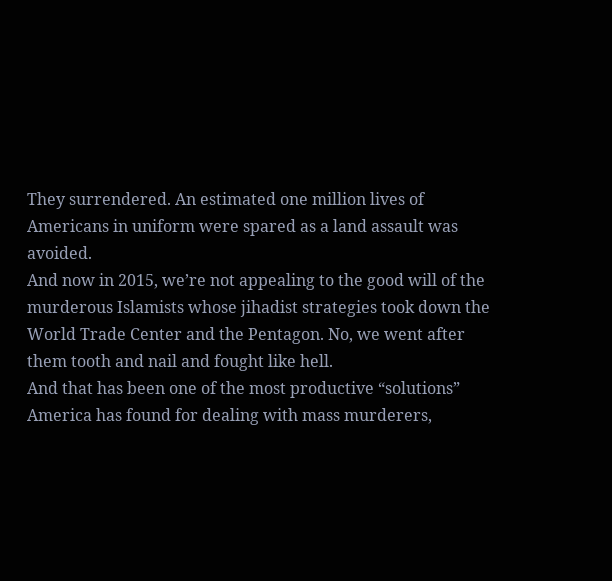They surrendered. An estimated one million lives of Americans in uniform were spared as a land assault was avoided.
And now in 2015, we’re not appealing to the good will of the murderous Islamists whose jihadist strategies took down the World Trade Center and the Pentagon. No, we went after them tooth and nail and fought like hell.
And that has been one of the most productive “solutions” America has found for dealing with mass murderers,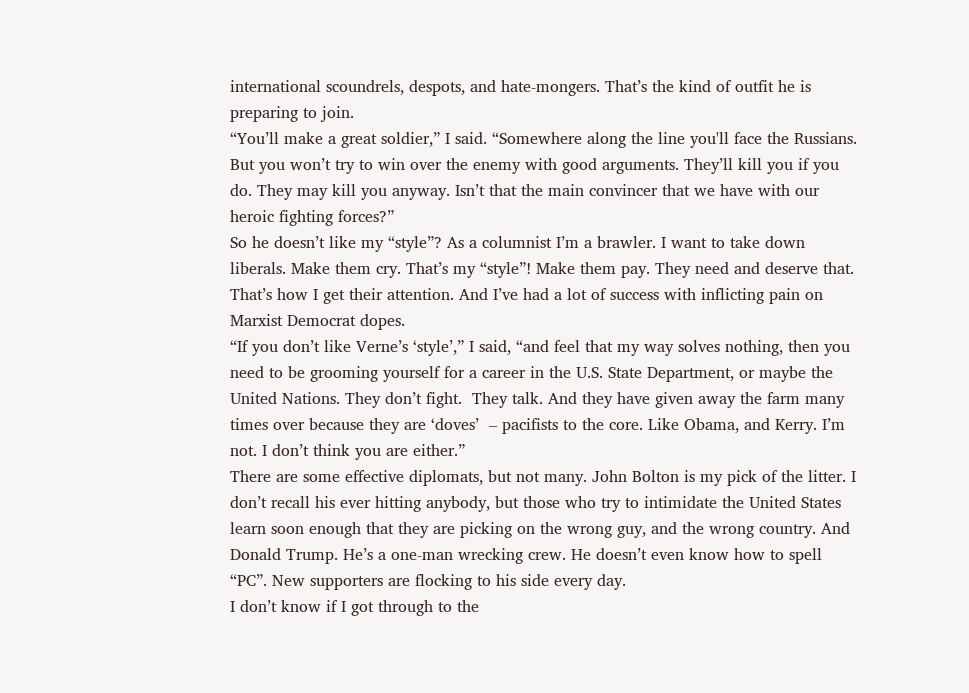international scoundrels, despots, and hate-mongers. That’s the kind of outfit he is preparing to join.
“You’ll make a great soldier,” I said. “Somewhere along the line you'll face the Russians. But you won’t try to win over the enemy with good arguments. They’ll kill you if you do. They may kill you anyway. Isn’t that the main convincer that we have with our heroic fighting forces?”
So he doesn’t like my “style”? As a columnist I’m a brawler. I want to take down liberals. Make them cry. That’s my “style”! Make them pay. They need and deserve that. That’s how I get their attention. And I’ve had a lot of success with inflicting pain on Marxist Democrat dopes.
“If you don’t like Verne’s ‘style’,” I said, “and feel that my way solves nothing, then you need to be grooming yourself for a career in the U.S. State Department, or maybe the United Nations. They don’t fight.  They talk. And they have given away the farm many times over because they are ‘doves’  – pacifists to the core. Like Obama, and Kerry. I’m not. I don’t think you are either.”
There are some effective diplomats, but not many. John Bolton is my pick of the litter. I don’t recall his ever hitting anybody, but those who try to intimidate the United States learn soon enough that they are picking on the wrong guy, and the wrong country. And Donald Trump. He’s a one-man wrecking crew. He doesn’t even know how to spell “PC”. New supporters are flocking to his side every day.
I don’t know if I got through to the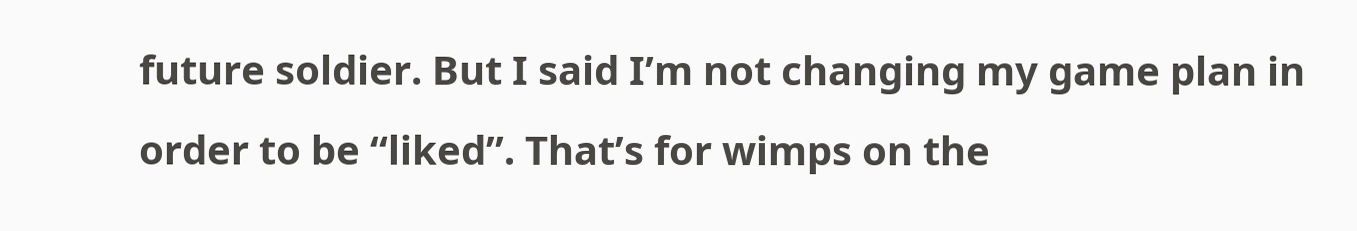future soldier. But I said I’m not changing my game plan in order to be “liked”. That’s for wimps on the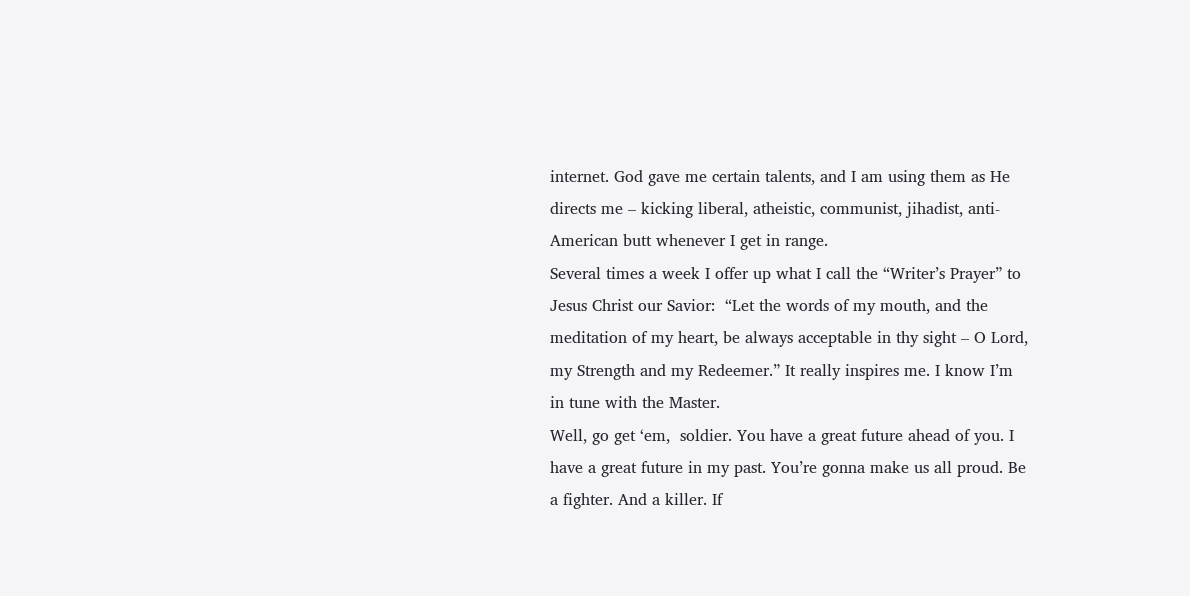internet. God gave me certain talents, and I am using them as He directs me – kicking liberal, atheistic, communist, jihadist, anti-American butt whenever I get in range.
Several times a week I offer up what I call the “Writer’s Prayer” to Jesus Christ our Savior:  “Let the words of my mouth, and the meditation of my heart, be always acceptable in thy sight – O Lord, my Strength and my Redeemer.” It really inspires me. I know I’m in tune with the Master.
Well, go get ‘em,  soldier. You have a great future ahead of you. I have a great future in my past. You’re gonna make us all proud. Be a fighter. And a killer. If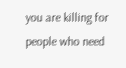you are killing for people who need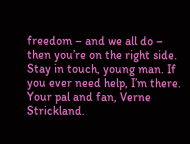freedom – and we all do – then you’re on the right side.
Stay in touch, young man. If you ever need help, I’m there. Your pal and fan, Verne Strickland.